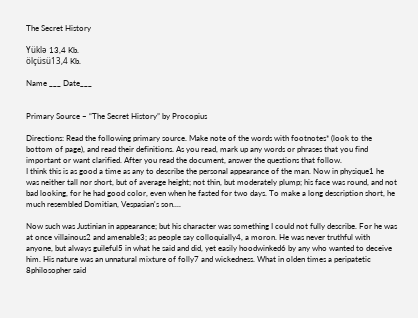The Secret History

Yüklə 13,4 Kb.
ölçüsü13,4 Kb.

Name ___ Date___


Primary Source – “The Secret History” by Procopius

Directions: Read the following primary source. Make note of the words with footnotes* (look to the bottom of page), and read their definitions. As you read, mark up any words or phrases that you find important or want clarified. After you read the document, answer the questions that follow.
I think this is as good a time as any to describe the personal appearance of the man. Now in physique1 he was neither tall nor short, but of average height; not thin, but moderately plump; his face was round, and not bad looking, for he had good color, even when he fasted for two days. To make a long description short, he much resembled Domitian, Vespasian's son....

Now such was Justinian in appearance; but his character was something I could not fully describe. For he was at once villainous2 and amenable3; as people say colloquially4, a moron. He was never truthful with anyone, but always guileful5 in what he said and did, yet easily hoodwinked6 by any who wanted to deceive him. His nature was an unnatural mixture of folly7 and wickedness. What in olden times a peripatetic 8philosopher said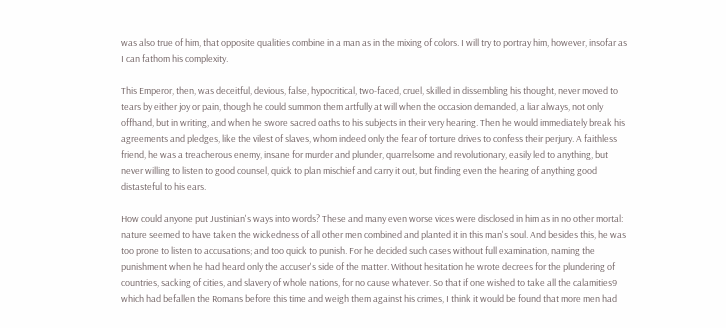was also true of him, that opposite qualities combine in a man as in the mixing of colors. I will try to portray him, however, insofar as I can fathom his complexity.

This Emperor, then, was deceitful, devious, false, hypocritical, two-faced, cruel, skilled in dissembling his thought, never moved to tears by either joy or pain, though he could summon them artfully at will when the occasion demanded, a liar always, not only offhand, but in writing, and when he swore sacred oaths to his subjects in their very hearing. Then he would immediately break his agreements and pledges, like the vilest of slaves, whom indeed only the fear of torture drives to confess their perjury. A faithless friend, he was a treacherous enemy, insane for murder and plunder, quarrelsome and revolutionary, easily led to anything, but never willing to listen to good counsel, quick to plan mischief and carry it out, but finding even the hearing of anything good distasteful to his ears.

How could anyone put Justinian's ways into words? These and many even worse vices were disclosed in him as in no other mortal: nature seemed to have taken the wickedness of all other men combined and planted it in this man's soul. And besides this, he was too prone to listen to accusations; and too quick to punish. For he decided such cases without full examination, naming the punishment when he had heard only the accuser's side of the matter. Without hesitation he wrote decrees for the plundering of countries, sacking of cities, and slavery of whole nations, for no cause whatever. So that if one wished to take all the calamities9 which had befallen the Romans before this time and weigh them against his crimes, I think it would be found that more men had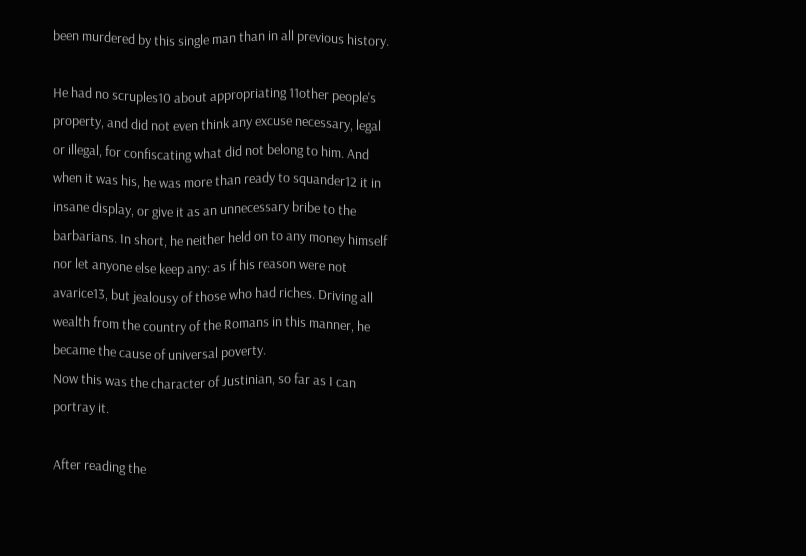been murdered by this single man than in all previous history.

He had no scruples10 about appropriating 11other people's property, and did not even think any excuse necessary, legal or illegal, for confiscating what did not belong to him. And when it was his, he was more than ready to squander12 it in insane display, or give it as an unnecessary bribe to the barbarians. In short, he neither held on to any money himself nor let anyone else keep any: as if his reason were not avarice13, but jealousy of those who had riches. Driving all wealth from the country of the Romans in this manner, he became the cause of universal poverty.
Now this was the character of Justinian, so far as I can portray it.

After reading the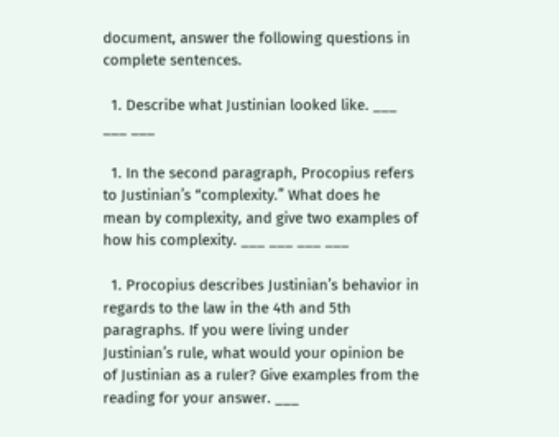document, answer the following questions in complete sentences.

  1. Describe what Justinian looked like. ___ ___ ___

  1. In the second paragraph, Procopius refers to Justinian’s “complexity.” What does he mean by complexity, and give two examples of how his complexity. ___ ___ ___ ___

  1. Procopius describes Justinian’s behavior in regards to the law in the 4th and 5th paragraphs. If you were living under Justinian’s rule, what would your opinion be of Justinian as a ruler? Give examples from the reading for your answer. ___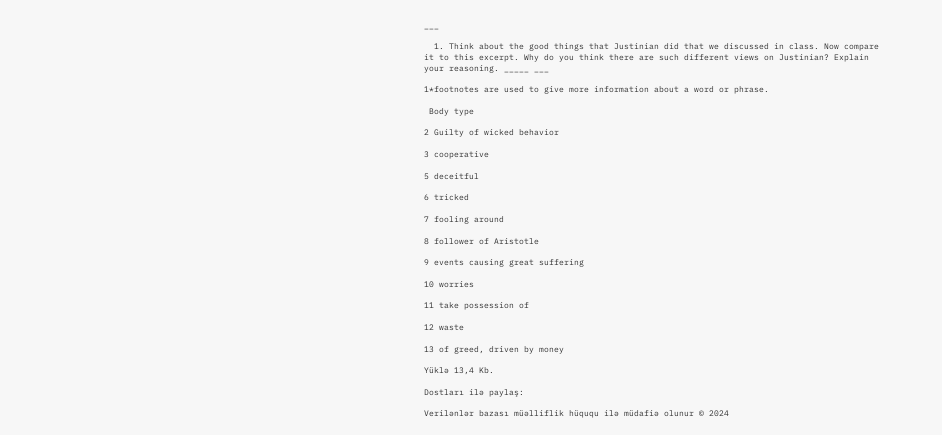___

  1. Think about the good things that Justinian did that we discussed in class. Now compare it to this excerpt. Why do you think there are such different views on Justinian? Explain your reasoning. _____ ___

1*footnotes are used to give more information about a word or phrase.

 Body type

2 Guilty of wicked behavior

3 cooperative

5 deceitful

6 tricked

7 fooling around

8 follower of Aristotle

9 events causing great suffering

10 worries

11 take possession of

12 waste

13 of greed, driven by money

Yüklə 13,4 Kb.

Dostları ilə paylaş:

Verilənlər bazası müəlliflik hüququ ilə müdafiə olunur © 2024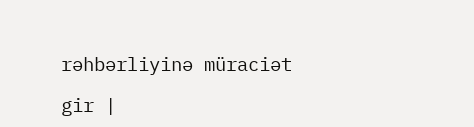rəhbərliyinə müraciət

gir |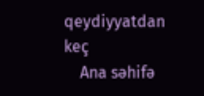qeydiyyatdan keç
    Ana səhifə